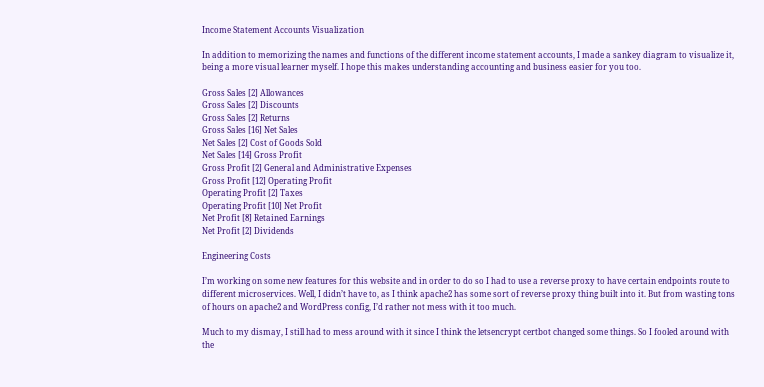Income Statement Accounts Visualization

In addition to memorizing the names and functions of the different income statement accounts, I made a sankey diagram to visualize it, being a more visual learner myself. I hope this makes understanding accounting and business easier for you too.

Gross Sales [2] Allowances
Gross Sales [2] Discounts
Gross Sales [2] Returns
Gross Sales [16] Net Sales
Net Sales [2] Cost of Goods Sold
Net Sales [14] Gross Profit
Gross Profit [2] General and Administrative Expenses
Gross Profit [12] Operating Profit
Operating Profit [2] Taxes
Operating Profit [10] Net Profit
Net Profit [8] Retained Earnings
Net Profit [2] Dividends

Engineering Costs

I’m working on some new features for this website and in order to do so I had to use a reverse proxy to have certain endpoints route to different microservices. Well, I didn’t have to, as I think apache2 has some sort of reverse proxy thing built into it. But from wasting tons of hours on apache2 and WordPress config, I’d rather not mess with it too much.

Much to my dismay, I still had to mess around with it since I think the letsencrypt certbot changed some things. So I fooled around with the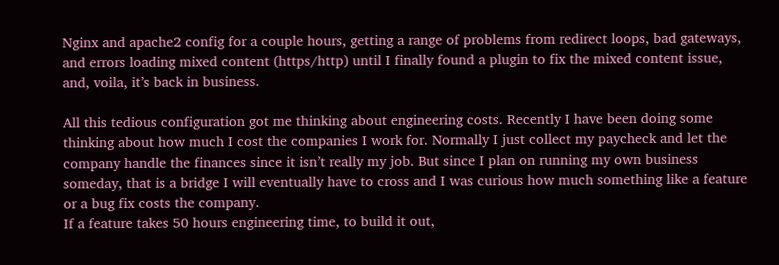Nginx and apache2 config for a couple hours, getting a range of problems from redirect loops, bad gateways, and errors loading mixed content (https/http) until I finally found a plugin to fix the mixed content issue, and, voila, it’s back in business.

All this tedious configuration got me thinking about engineering costs. Recently I have been doing some thinking about how much I cost the companies I work for. Normally I just collect my paycheck and let the company handle the finances since it isn’t really my job. But since I plan on running my own business someday, that is a bridge I will eventually have to cross and I was curious how much something like a feature or a bug fix costs the company.
If a feature takes 50 hours engineering time, to build it out,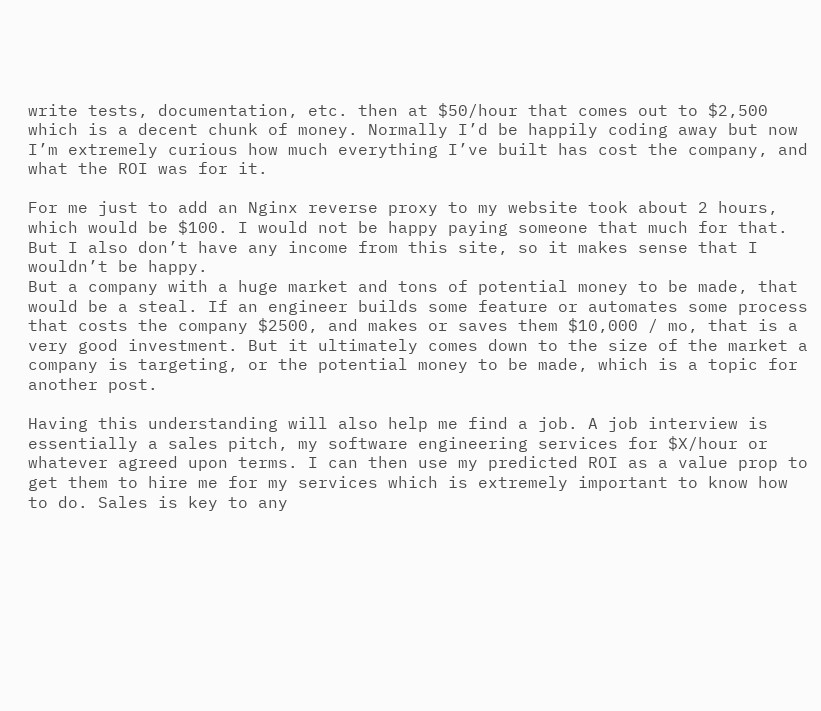write tests, documentation, etc. then at $50/hour that comes out to $2,500 which is a decent chunk of money. Normally I’d be happily coding away but now I’m extremely curious how much everything I’ve built has cost the company, and what the ROI was for it.

For me just to add an Nginx reverse proxy to my website took about 2 hours, which would be $100. I would not be happy paying someone that much for that. But I also don’t have any income from this site, so it makes sense that I wouldn’t be happy.
But a company with a huge market and tons of potential money to be made, that would be a steal. If an engineer builds some feature or automates some process that costs the company $2500, and makes or saves them $10,000 / mo, that is a very good investment. But it ultimately comes down to the size of the market a company is targeting, or the potential money to be made, which is a topic for another post.

Having this understanding will also help me find a job. A job interview is essentially a sales pitch, my software engineering services for $X/hour or whatever agreed upon terms. I can then use my predicted ROI as a value prop to get them to hire me for my services which is extremely important to know how to do. Sales is key to any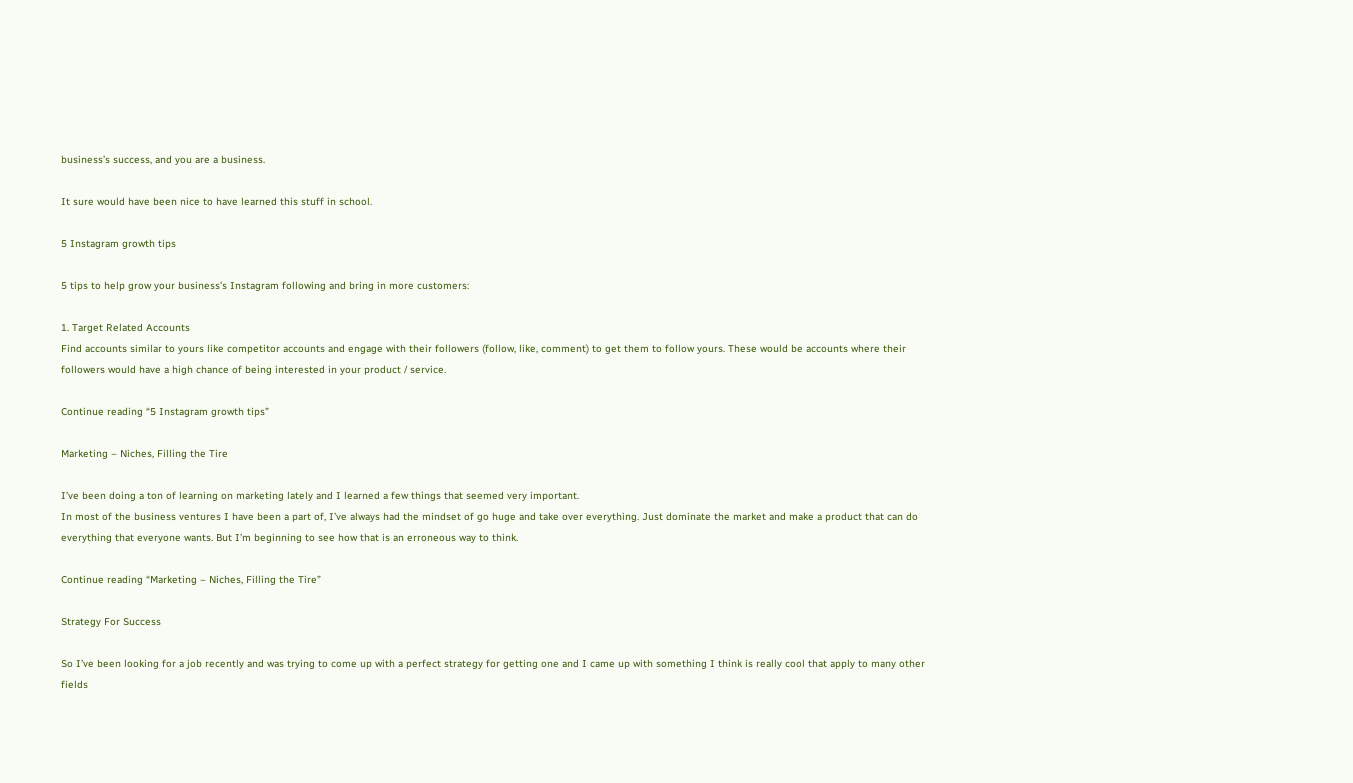business’s success, and you are a business.

It sure would have been nice to have learned this stuff in school.

5 Instagram growth tips

5 tips to help grow your business’s Instagram following and bring in more customers:

1. Target Related Accounts
Find accounts similar to yours like competitor accounts and engage with their followers (follow, like, comment) to get them to follow yours. These would be accounts where their followers would have a high chance of being interested in your product / service.

Continue reading “5 Instagram growth tips”

Marketing – Niches, Filling the Tire

I’ve been doing a ton of learning on marketing lately and I learned a few things that seemed very important.
In most of the business ventures I have been a part of, I’ve always had the mindset of go huge and take over everything. Just dominate the market and make a product that can do everything that everyone wants. But I’m beginning to see how that is an erroneous way to think.

Continue reading “Marketing – Niches, Filling the Tire”

Strategy For Success

So I’ve been looking for a job recently and was trying to come up with a perfect strategy for getting one and I came up with something I think is really cool that apply to many other fields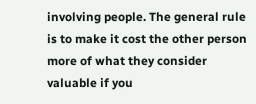involving people. The general rule is to make it cost the other person more of what they consider valuable if you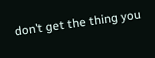don’t get the thing you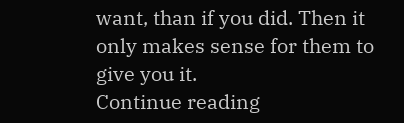want, than if you did. Then it only makes sense for them to give you it.
Continue reading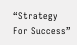“Strategy For Success”